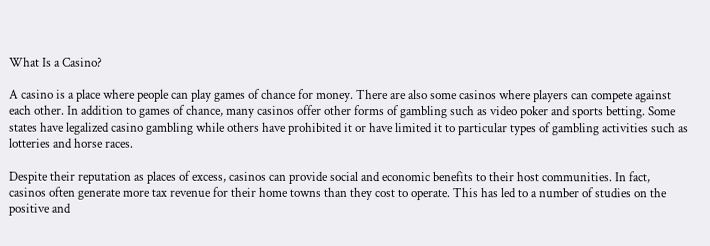What Is a Casino?

A casino is a place where people can play games of chance for money. There are also some casinos where players can compete against each other. In addition to games of chance, many casinos offer other forms of gambling such as video poker and sports betting. Some states have legalized casino gambling while others have prohibited it or have limited it to particular types of gambling activities such as lotteries and horse races.

Despite their reputation as places of excess, casinos can provide social and economic benefits to their host communities. In fact, casinos often generate more tax revenue for their home towns than they cost to operate. This has led to a number of studies on the positive and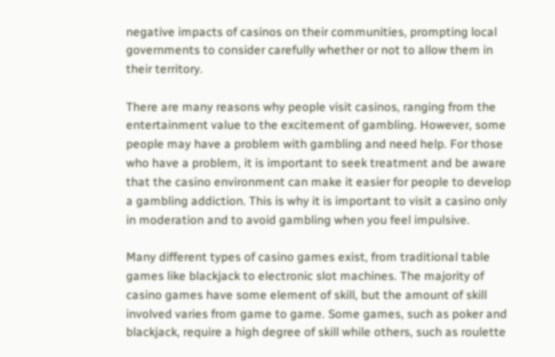negative impacts of casinos on their communities, prompting local governments to consider carefully whether or not to allow them in their territory.

There are many reasons why people visit casinos, ranging from the entertainment value to the excitement of gambling. However, some people may have a problem with gambling and need help. For those who have a problem, it is important to seek treatment and be aware that the casino environment can make it easier for people to develop a gambling addiction. This is why it is important to visit a casino only in moderation and to avoid gambling when you feel impulsive.

Many different types of casino games exist, from traditional table games like blackjack to electronic slot machines. The majority of casino games have some element of skill, but the amount of skill involved varies from game to game. Some games, such as poker and blackjack, require a high degree of skill while others, such as roulette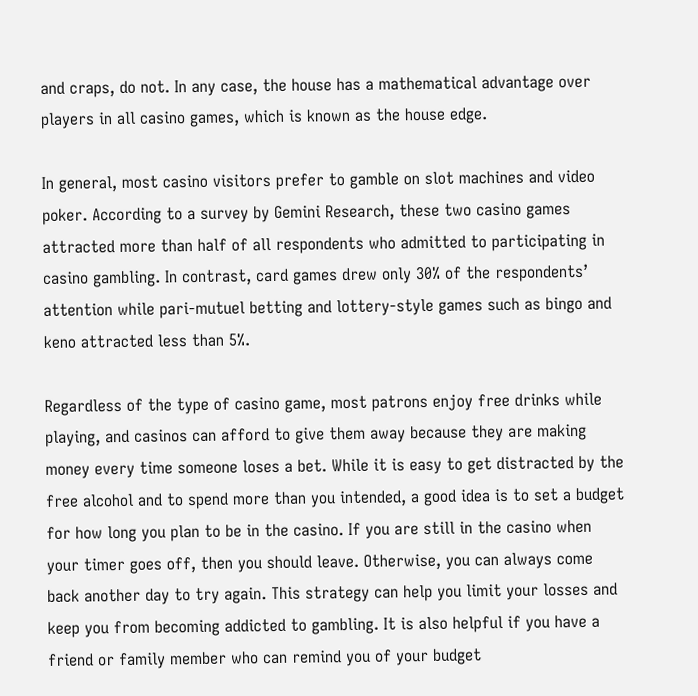and craps, do not. In any case, the house has a mathematical advantage over players in all casino games, which is known as the house edge.

In general, most casino visitors prefer to gamble on slot machines and video poker. According to a survey by Gemini Research, these two casino games attracted more than half of all respondents who admitted to participating in casino gambling. In contrast, card games drew only 30% of the respondents’ attention while pari-mutuel betting and lottery-style games such as bingo and keno attracted less than 5%.

Regardless of the type of casino game, most patrons enjoy free drinks while playing, and casinos can afford to give them away because they are making money every time someone loses a bet. While it is easy to get distracted by the free alcohol and to spend more than you intended, a good idea is to set a budget for how long you plan to be in the casino. If you are still in the casino when your timer goes off, then you should leave. Otherwise, you can always come back another day to try again. This strategy can help you limit your losses and keep you from becoming addicted to gambling. It is also helpful if you have a friend or family member who can remind you of your budget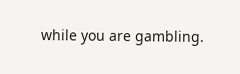while you are gambling.